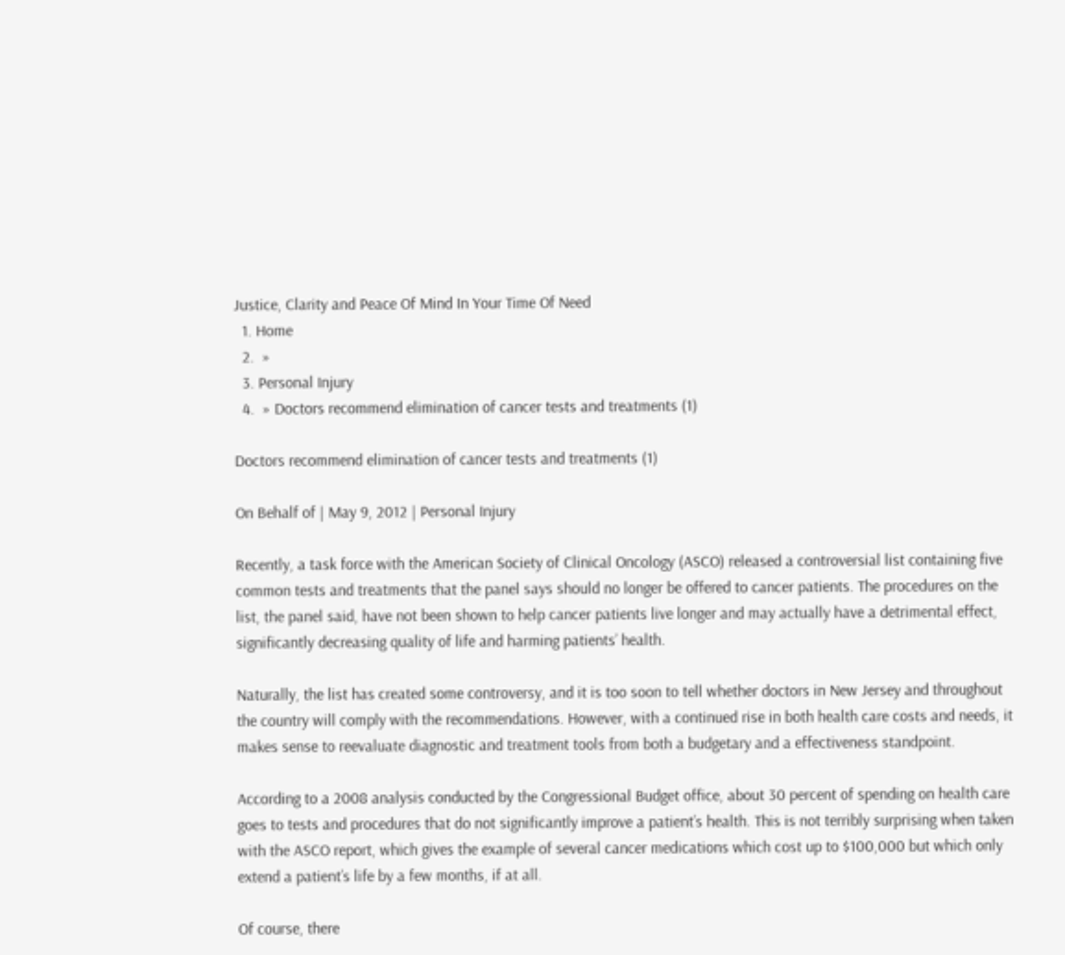Justice, Clarity and Peace Of Mind In Your Time Of Need
  1. Home
  2.  »
  3. Personal Injury
  4.  » Doctors recommend elimination of cancer tests and treatments (1)

Doctors recommend elimination of cancer tests and treatments (1)

On Behalf of | May 9, 2012 | Personal Injury

Recently, a task force with the American Society of Clinical Oncology (ASCO) released a controversial list containing five common tests and treatments that the panel says should no longer be offered to cancer patients. The procedures on the list, the panel said, have not been shown to help cancer patients live longer and may actually have a detrimental effect, significantly decreasing quality of life and harming patients’ health.

Naturally, the list has created some controversy, and it is too soon to tell whether doctors in New Jersey and throughout the country will comply with the recommendations. However, with a continued rise in both health care costs and needs, it makes sense to reevaluate diagnostic and treatment tools from both a budgetary and a effectiveness standpoint.

According to a 2008 analysis conducted by the Congressional Budget office, about 30 percent of spending on health care goes to tests and procedures that do not significantly improve a patient’s health. This is not terribly surprising when taken with the ASCO report, which gives the example of several cancer medications which cost up to $100,000 but which only extend a patient’s life by a few months, if at all.

Of course, there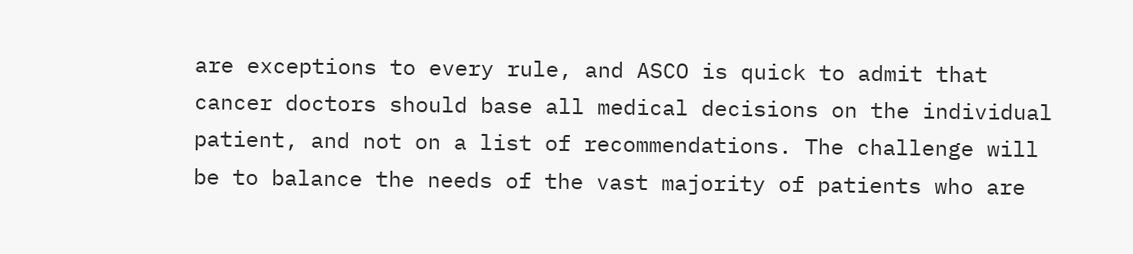are exceptions to every rule, and ASCO is quick to admit that cancer doctors should base all medical decisions on the individual patient, and not on a list of recommendations. The challenge will be to balance the needs of the vast majority of patients who are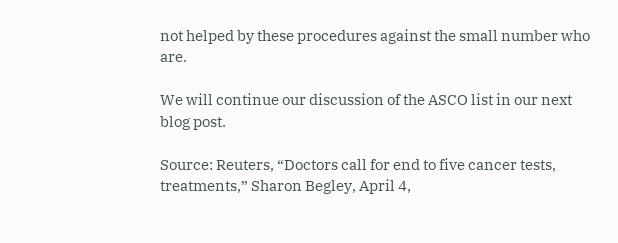not helped by these procedures against the small number who are.

We will continue our discussion of the ASCO list in our next blog post.

Source: Reuters, “Doctors call for end to five cancer tests, treatments,” Sharon Begley, April 4,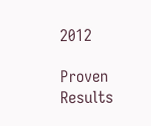2012

Proven Results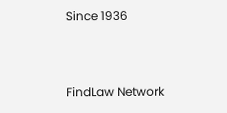Since 1936



FindLaw Network